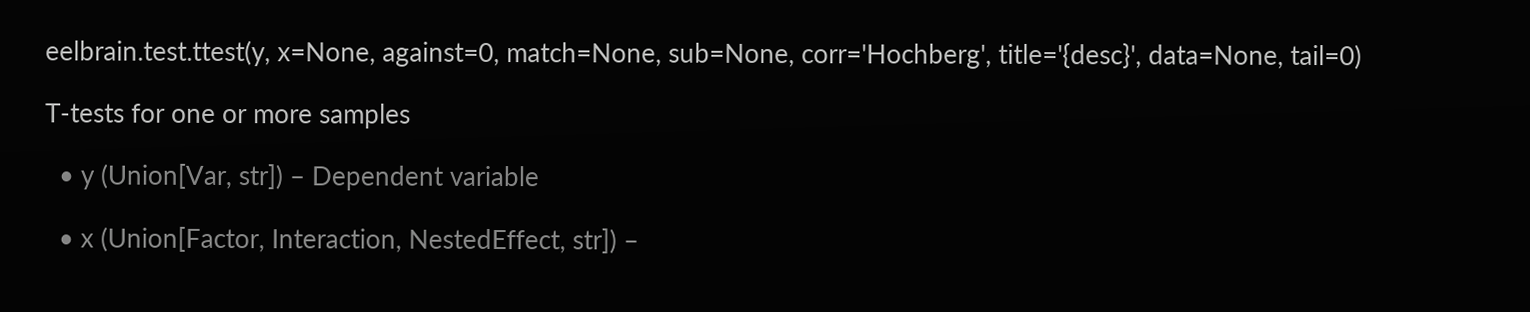eelbrain.test.ttest(y, x=None, against=0, match=None, sub=None, corr='Hochberg', title='{desc}', data=None, tail=0)

T-tests for one or more samples

  • y (Union[Var, str]) – Dependent variable

  • x (Union[Factor, Interaction, NestedEffect, str]) –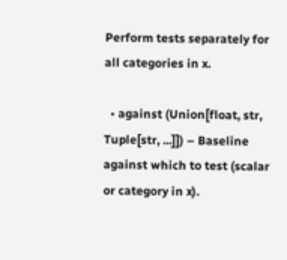Perform tests separately for all categories in x.

  • against (Union[float, str, Tuple[str, ...]]) – Baseline against which to test (scalar or category in x).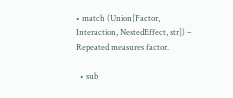• match (Union[Factor, Interaction, NestedEffect, str]) – Repeated measures factor.

  • sub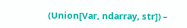(Union[Var, ndarray, str]) –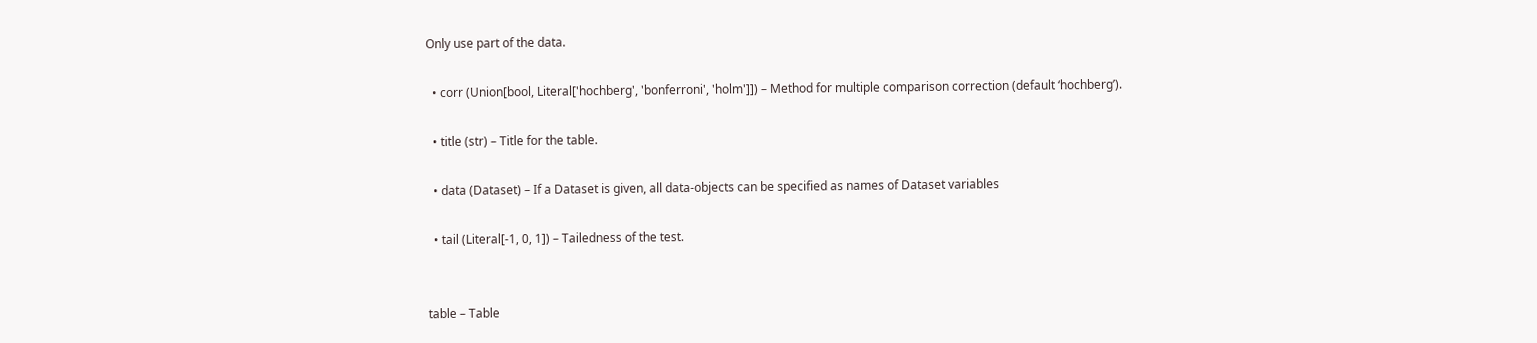Only use part of the data.

  • corr (Union[bool, Literal['hochberg', 'bonferroni', 'holm']]) – Method for multiple comparison correction (default ‘hochberg’).

  • title (str) – Title for the table.

  • data (Dataset) – If a Dataset is given, all data-objects can be specified as names of Dataset variables

  • tail (Literal[-1, 0, 1]) – Tailedness of the test.


table – Table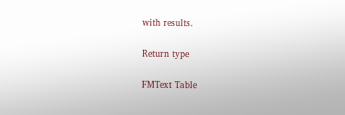with results.

Return type

FMText Table